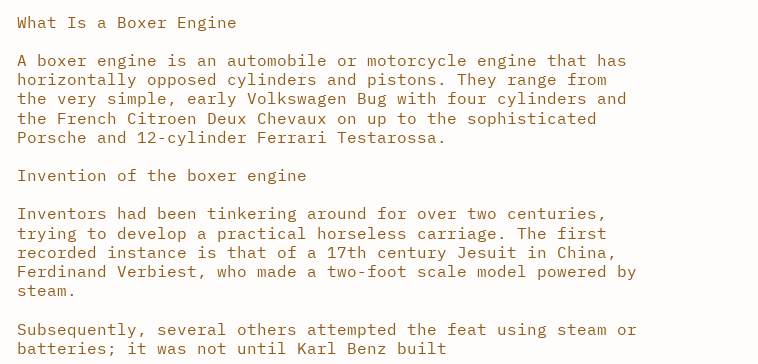What Is a Boxer Engine

A boxer engine is an automobile or motorcycle engine that has horizontally opposed cylinders and pistons. They range from the very simple, early Volkswagen Bug with four cylinders and the French Citroen Deux Chevaux on up to the sophisticated Porsche and 12-cylinder Ferrari Testarossa.

Invention of the boxer engine

Inventors had been tinkering around for over two centuries, trying to develop a practical horseless carriage. The first recorded instance is that of a 17th century Jesuit in China, Ferdinand Verbiest, who made a two-foot scale model powered by steam.

Subsequently, several others attempted the feat using steam or batteries; it was not until Karl Benz built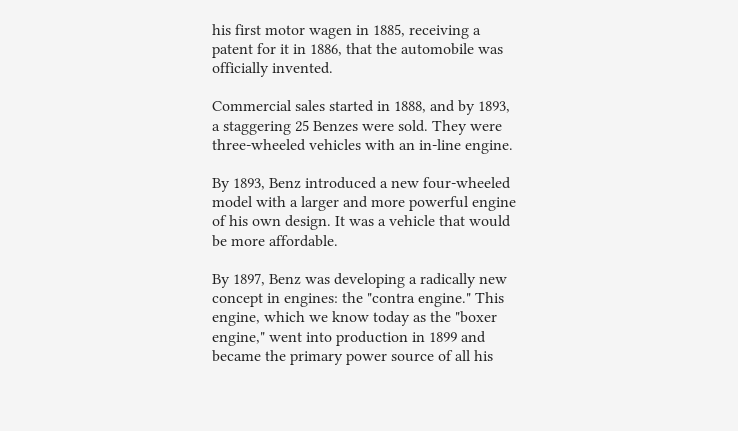his first motor wagen in 1885, receiving a patent for it in 1886, that the automobile was officially invented.

Commercial sales started in 1888, and by 1893, a staggering 25 Benzes were sold. They were three-wheeled vehicles with an in-line engine.

By 1893, Benz introduced a new four-wheeled model with a larger and more powerful engine of his own design. It was a vehicle that would be more affordable.

By 1897, Benz was developing a radically new concept in engines: the "contra engine." This engine, which we know today as the "boxer engine," went into production in 1899 and became the primary power source of all his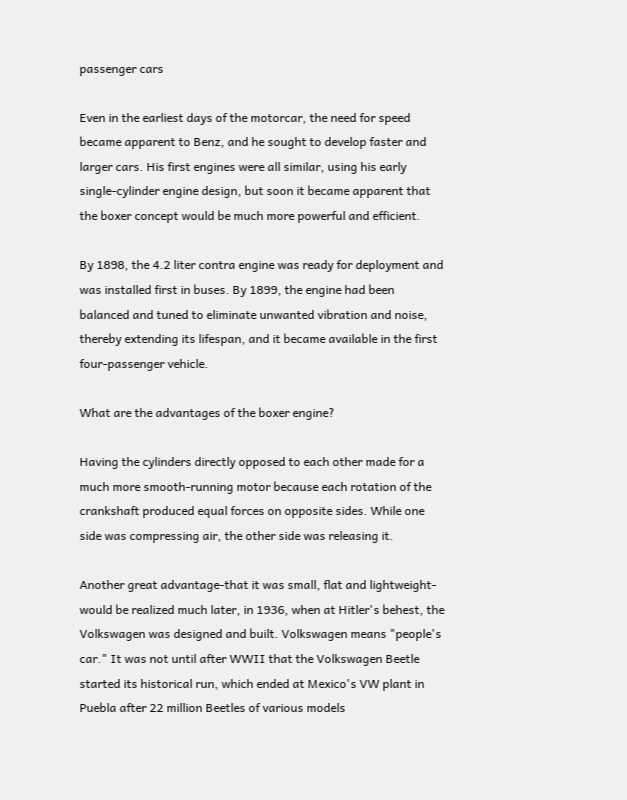passenger cars

Even in the earliest days of the motorcar, the need for speed became apparent to Benz, and he sought to develop faster and larger cars. His first engines were all similar, using his early single-cylinder engine design, but soon it became apparent that the boxer concept would be much more powerful and efficient.

By 1898, the 4.2 liter contra engine was ready for deployment and was installed first in buses. By 1899, the engine had been balanced and tuned to eliminate unwanted vibration and noise, thereby extending its lifespan, and it became available in the first four-passenger vehicle.

What are the advantages of the boxer engine?

Having the cylinders directly opposed to each other made for a much more smooth-running motor because each rotation of the crankshaft produced equal forces on opposite sides. While one side was compressing air, the other side was releasing it.

Another great advantage-that it was small, flat and lightweight-would be realized much later, in 1936, when at Hitler's behest, the Volkswagen was designed and built. Volkswagen means "people's car." It was not until after WWII that the Volkswagen Beetle started its historical run, which ended at Mexico's VW plant in Puebla after 22 million Beetles of various models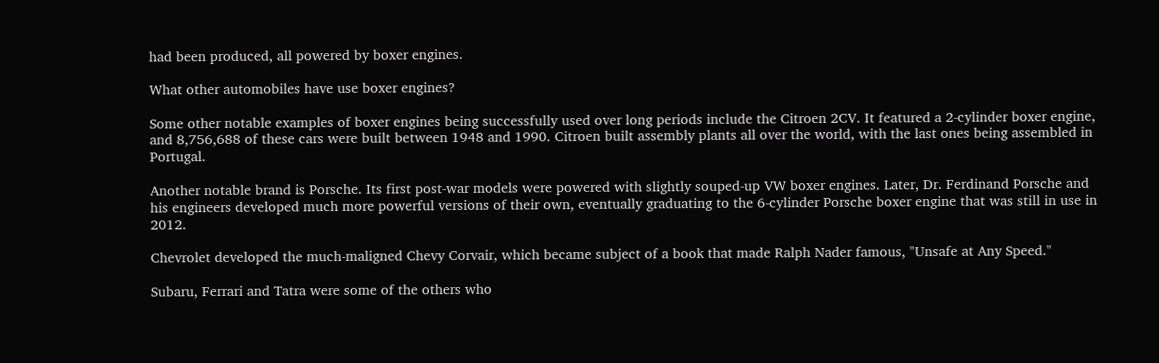had been produced, all powered by boxer engines.

What other automobiles have use boxer engines?

Some other notable examples of boxer engines being successfully used over long periods include the Citroen 2CV. It featured a 2-cylinder boxer engine, and 8,756,688 of these cars were built between 1948 and 1990. Citroen built assembly plants all over the world, with the last ones being assembled in Portugal.

Another notable brand is Porsche. Its first post-war models were powered with slightly souped-up VW boxer engines. Later, Dr. Ferdinand Porsche and his engineers developed much more powerful versions of their own, eventually graduating to the 6-cylinder Porsche boxer engine that was still in use in 2012.

Chevrolet developed the much-maligned Chevy Corvair, which became subject of a book that made Ralph Nader famous, "Unsafe at Any Speed."

Subaru, Ferrari and Tatra were some of the others who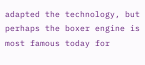adapted the technology, but perhaps the boxer engine is most famous today for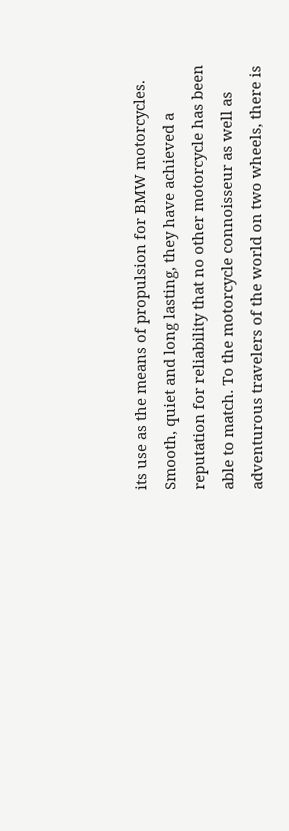its use as the means of propulsion for BMW motorcycles. Smooth, quiet and long lasting, they have achieved a reputation for reliability that no other motorcycle has been able to match. To the motorcycle connoisseur as well as adventurous travelers of the world on two wheels, there is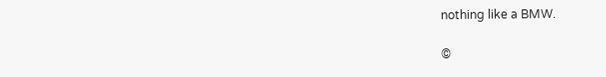nothing like a BMW.

©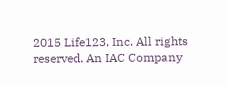2015 Life123, Inc. All rights reserved. An IAC Company